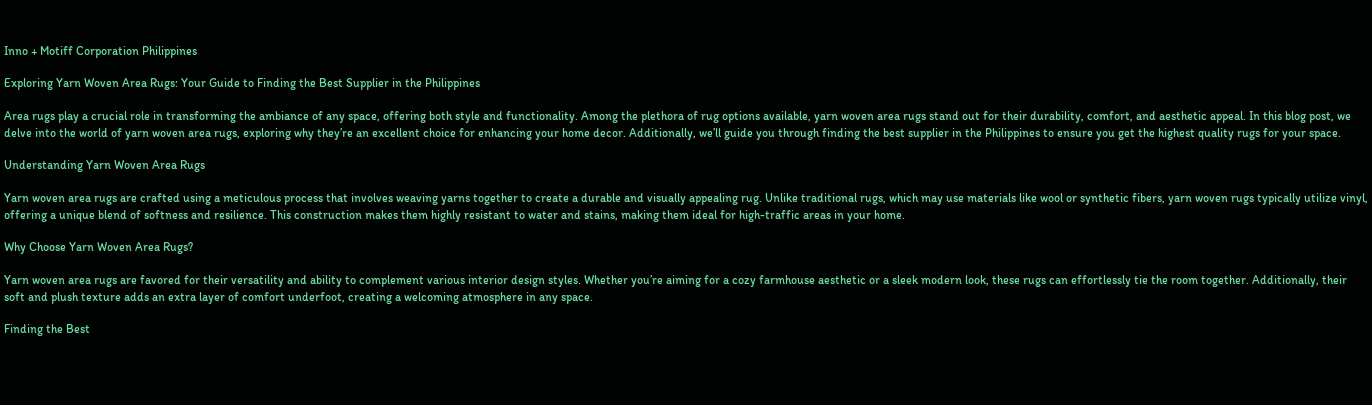Inno + Motiff Corporation Philippines

Exploring Yarn Woven Area Rugs: Your Guide to Finding the Best Supplier in the Philippines

Area rugs play a crucial role in transforming the ambiance of any space, offering both style and functionality. Among the plethora of rug options available, yarn woven area rugs stand out for their durability, comfort, and aesthetic appeal. In this blog post, we delve into the world of yarn woven area rugs, exploring why they’re an excellent choice for enhancing your home decor. Additionally, we’ll guide you through finding the best supplier in the Philippines to ensure you get the highest quality rugs for your space.

Understanding Yarn Woven Area Rugs

Yarn woven area rugs are crafted using a meticulous process that involves weaving yarns together to create a durable and visually appealing rug. Unlike traditional rugs, which may use materials like wool or synthetic fibers, yarn woven rugs typically utilize vinyl, offering a unique blend of softness and resilience. This construction makes them highly resistant to water and stains, making them ideal for high-traffic areas in your home.

Why Choose Yarn Woven Area Rugs?

Yarn woven area rugs are favored for their versatility and ability to complement various interior design styles. Whether you’re aiming for a cozy farmhouse aesthetic or a sleek modern look, these rugs can effortlessly tie the room together. Additionally, their soft and plush texture adds an extra layer of comfort underfoot, creating a welcoming atmosphere in any space.

Finding the Best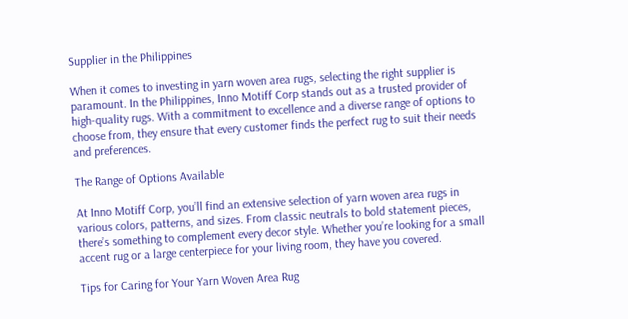Supplier in the Philippines

When it comes to investing in yarn woven area rugs, selecting the right supplier is paramount. In the Philippines, Inno Motiff Corp stands out as a trusted provider of high-quality rugs. With a commitment to excellence and a diverse range of options to choose from, they ensure that every customer finds the perfect rug to suit their needs and preferences.

The Range of Options Available

At Inno Motiff Corp, you’ll find an extensive selection of yarn woven area rugs in various colors, patterns, and sizes. From classic neutrals to bold statement pieces, there’s something to complement every decor style. Whether you’re looking for a small accent rug or a large centerpiece for your living room, they have you covered.

Tips for Caring for Your Yarn Woven Area Rug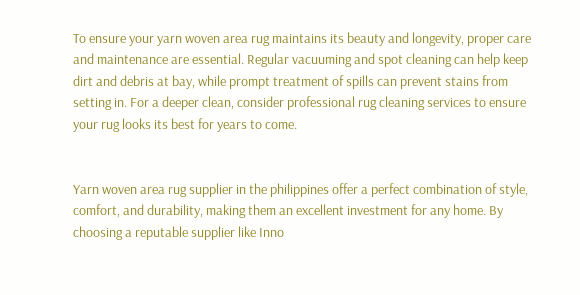To ensure your yarn woven area rug maintains its beauty and longevity, proper care and maintenance are essential. Regular vacuuming and spot cleaning can help keep dirt and debris at bay, while prompt treatment of spills can prevent stains from setting in. For a deeper clean, consider professional rug cleaning services to ensure your rug looks its best for years to come.


Yarn woven area rug supplier in the philippines offer a perfect combination of style, comfort, and durability, making them an excellent investment for any home. By choosing a reputable supplier like Inno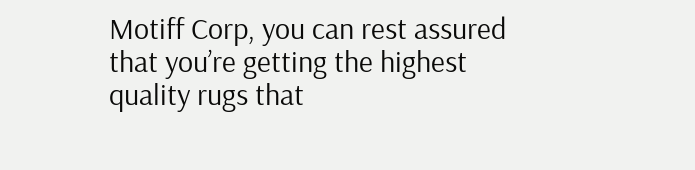Motiff Corp, you can rest assured that you’re getting the highest quality rugs that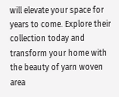will elevate your space for years to come. Explore their collection today and transform your home with the beauty of yarn woven area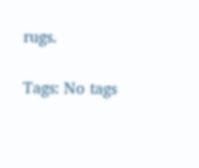rugs.

Tags: No tags